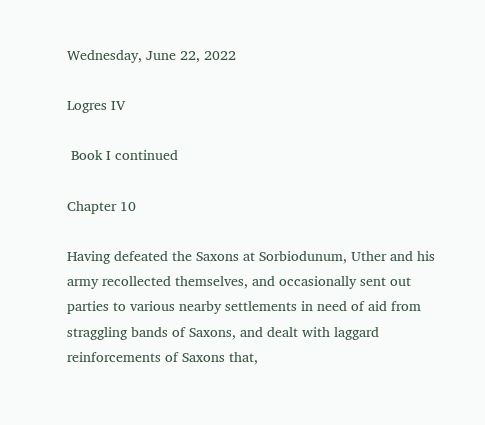Wednesday, June 22, 2022

Logres IV

 Book I continued

Chapter 10

Having defeated the Saxons at Sorbiodunum, Uther and his army recollected themselves, and occasionally sent out parties to various nearby settlements in need of aid from straggling bands of Saxons, and dealt with laggard reinforcements of Saxons that,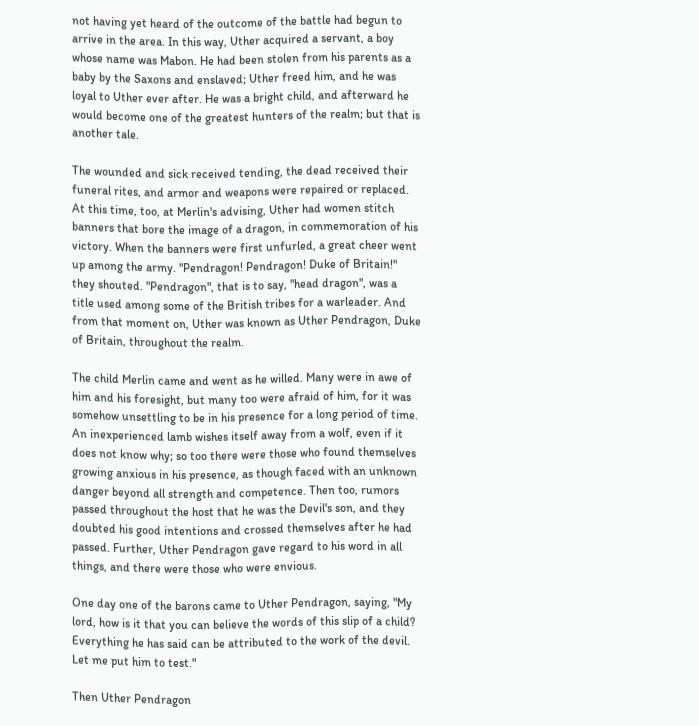not having yet heard of the outcome of the battle had begun to arrive in the area. In this way, Uther acquired a servant, a boy whose name was Mabon. He had been stolen from his parents as a baby by the Saxons and enslaved; Uther freed him, and he was loyal to Uther ever after. He was a bright child, and afterward he would become one of the greatest hunters of the realm; but that is another tale.

The wounded and sick received tending, the dead received their funeral rites, and armor and weapons were repaired or replaced. At this time, too, at Merlin's advising, Uther had women stitch banners that bore the image of a dragon, in commemoration of his victory. When the banners were first unfurled, a great cheer went up among the army. "Pendragon! Pendragon! Duke of Britain!" they shouted. "Pendragon", that is to say, "head dragon", was a title used among some of the British tribes for a warleader. And from that moment on, Uther was known as Uther Pendragon, Duke of Britain, throughout the realm.

The child Merlin came and went as he willed. Many were in awe of him and his foresight, but many too were afraid of him, for it was somehow unsettling to be in his presence for a long period of time. An inexperienced lamb wishes itself away from a wolf, even if it does not know why; so too there were those who found themselves growing anxious in his presence, as though faced with an unknown danger beyond all strength and competence. Then too, rumors passed throughout the host that he was the Devil's son, and they doubted his good intentions and crossed themselves after he had passed. Further, Uther Pendragon gave regard to his word in all things, and there were those who were envious.

One day one of the barons came to Uther Pendragon, saying, "My lord, how is it that you can believe the words of this slip of a child? Everything he has said can be attributed to the work of the devil. Let me put him to test."

Then Uther Pendragon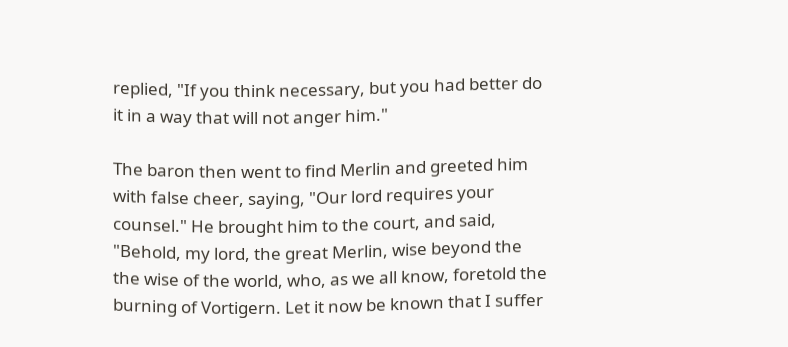replied, "If you think necessary, but you had better do it in a way that will not anger him."

The baron then went to find Merlin and greeted him with false cheer, saying, "Our lord requires your counsel." He brought him to the court, and said, "Behold, my lord, the great Merlin, wise beyond the the wise of the world, who, as we all know, foretold the burning of Vortigern. Let it now be known that I suffer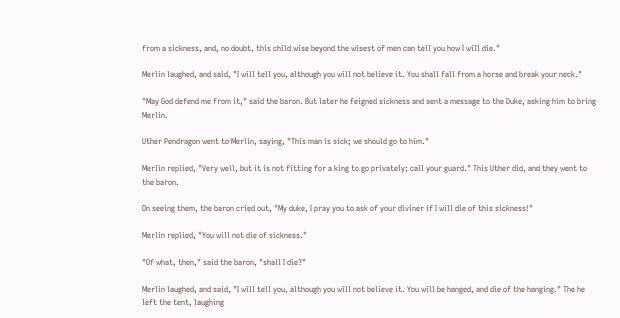from a sickness, and, no doubt, this child wise beyond the wisest of men can tell you how I will die."

Merlin laughed, and said, "I will tell you, although you will not believe it. You shall fall from a horse and break your neck."

"May God defend me from it," said the baron. But later he feigned sickness and sent a message to the Duke, asking him to bring Merlin.

Uther Pendragon went to Merlin, saying, "This man is sick; we should go to him."

Merlin replied, "Very well, but it is not fitting for a king to go privately; call your guard." This Uther did, and they went to the baron.

On seeing them, the baron cried out, "My duke, I pray you to ask of your diviner if I will die of this sickness!"

Merlin replied, "You will not die of sickness."

"Of what, then," said the baron, "shall I die?"

Merlin laughed, and said, "I will tell you, although you will not believe it. You will be hanged, and die of the hanging." The he left the tent, laughing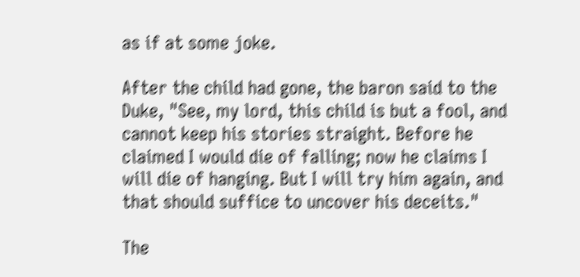as if at some joke.

After the child had gone, the baron said to the Duke, "See, my lord, this child is but a fool, and cannot keep his stories straight. Before he claimed I would die of falling; now he claims I will die of hanging. But I will try him again, and that should suffice to uncover his deceits."

The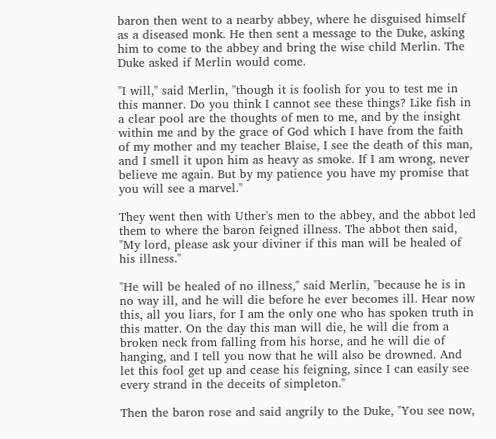baron then went to a nearby abbey, where he disguised himself as a diseased monk. He then sent a message to the Duke, asking him to come to the abbey and bring the wise child Merlin. The Duke asked if Merlin would come.

"I will," said Merlin, "though it is foolish for you to test me in this manner. Do you think I cannot see these things? Like fish in a clear pool are the thoughts of men to me, and by the insight within me and by the grace of God which I have from the faith of my mother and my teacher Blaise, I see the death of this man, and I smell it upon him as heavy as smoke. If I am wrong, never believe me again. But by my patience you have my promise that you will see a marvel."

They went then with Uther's men to the abbey, and the abbot led them to where the baron feigned illness. The abbot then said, "My lord, please ask your diviner if this man will be healed of his illness."

"He will be healed of no illness," said Merlin, "because he is in no way ill, and he will die before he ever becomes ill. Hear now this, all you liars, for I am the only one who has spoken truth in this matter. On the day this man will die, he will die from a broken neck from falling from his horse, and he will die of hanging, and I tell you now that he will also be drowned. And let this fool get up and cease his feigning, since I can easily see every strand in the deceits of simpleton."

Then the baron rose and said angrily to the Duke, "You see now,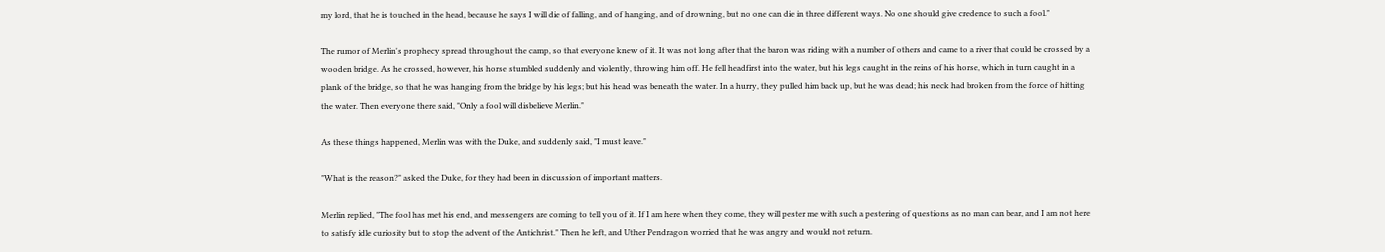my lord, that he is touched in the head, because he says I will die of falling, and of hanging, and of drowning, but no one can die in three different ways. No one should give credence to such a fool."

The rumor of Merlin's prophecy spread throughout the camp, so that everyone knew of it. It was not long after that the baron was riding with a number of others and came to a river that could be crossed by a wooden bridge. As he crossed, however, his horse stumbled suddenly and violently, throwing him off. He fell headfirst into the water, but his legs caught in the reins of his horse, which in turn caught in a plank of the bridge, so that he was hanging from the bridge by his legs; but his head was beneath the water. In a hurry, they pulled him back up, but he was dead; his neck had broken from the force of hitting the water. Then everyone there said, "Only a fool will disbelieve Merlin."

As these things happened, Merlin was with the Duke, and suddenly said, "I must leave."

"What is the reason?" asked the Duke, for they had been in discussion of important matters.

Merlin replied, "The fool has met his end, and messengers are coming to tell you of it. If I am here when they come, they will pester me with such a pestering of questions as no man can bear, and I am not here to satisfy idle curiosity but to stop the advent of the Antichrist." Then he left, and Uther Pendragon worried that he was angry and would not return.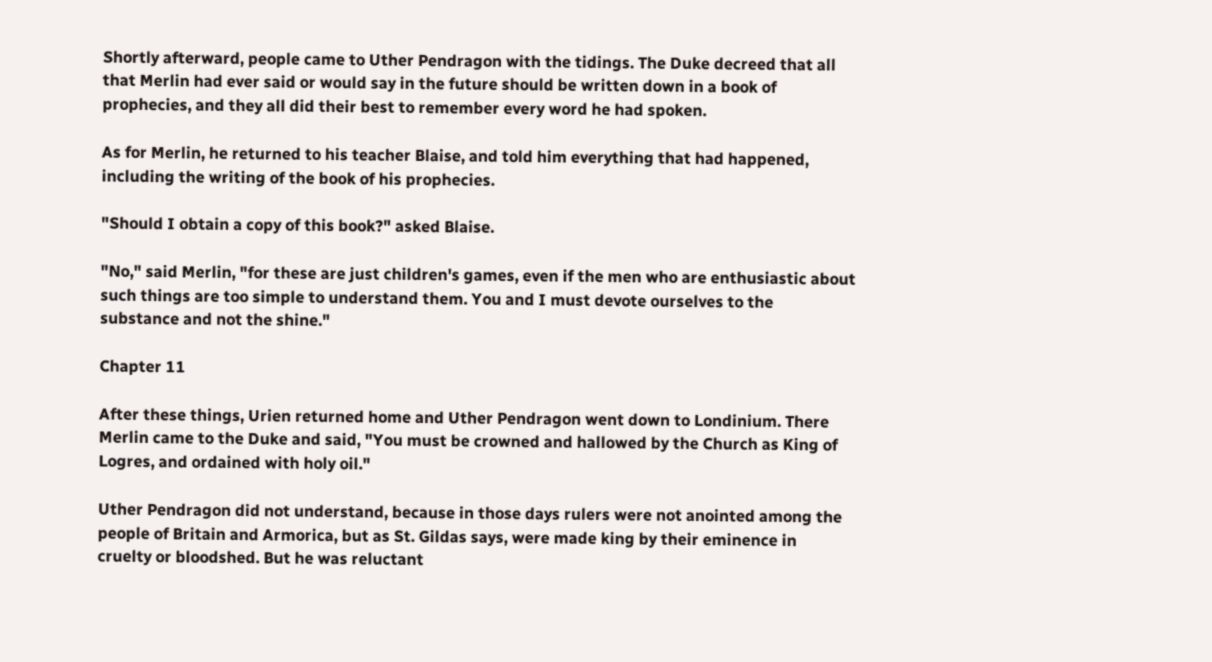Shortly afterward, people came to Uther Pendragon with the tidings. The Duke decreed that all that Merlin had ever said or would say in the future should be written down in a book of prophecies, and they all did their best to remember every word he had spoken.

As for Merlin, he returned to his teacher Blaise, and told him everything that had happened, including the writing of the book of his prophecies.

"Should I obtain a copy of this book?" asked Blaise.

"No," said Merlin, "for these are just children's games, even if the men who are enthusiastic about such things are too simple to understand them. You and I must devote ourselves to the substance and not the shine."

Chapter 11

After these things, Urien returned home and Uther Pendragon went down to Londinium. There Merlin came to the Duke and said, "You must be crowned and hallowed by the Church as King of Logres, and ordained with holy oil."

Uther Pendragon did not understand, because in those days rulers were not anointed among the people of Britain and Armorica, but as St. Gildas says, were made king by their eminence in cruelty or bloodshed. But he was reluctant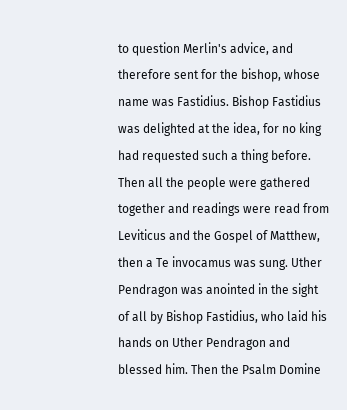to question Merlin's advice, and therefore sent for the bishop, whose name was Fastidius. Bishop Fastidius was delighted at the idea, for no king had requested such a thing before. Then all the people were gathered together and readings were read from Leviticus and the Gospel of Matthew, then a Te invocamus was sung. Uther Pendragon was anointed in the sight of all by Bishop Fastidius, who laid his hands on Uther Pendragon and blessed him. Then the Psalm Domine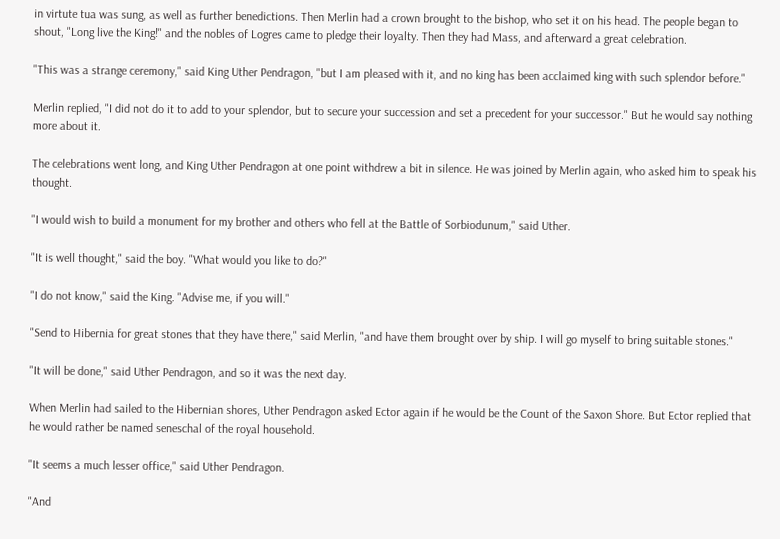in virtute tua was sung, as well as further benedictions. Then Merlin had a crown brought to the bishop, who set it on his head. The people began to shout, "Long live the King!" and the nobles of Logres came to pledge their loyalty. Then they had Mass, and afterward a great celebration.

"This was a strange ceremony," said King Uther Pendragon, "but I am pleased with it, and no king has been acclaimed king with such splendor before."

Merlin replied, "I did not do it to add to your splendor, but to secure your succession and set a precedent for your successor." But he would say nothing more about it.

The celebrations went long, and King Uther Pendragon at one point withdrew a bit in silence. He was joined by Merlin again, who asked him to speak his thought.

"I would wish to build a monument for my brother and others who fell at the Battle of Sorbiodunum," said Uther.

"It is well thought," said the boy. "What would you like to do?"

"I do not know," said the King. "Advise me, if you will."

"Send to Hibernia for great stones that they have there," said Merlin, "and have them brought over by ship. I will go myself to bring suitable stones."

"It will be done," said Uther Pendragon, and so it was the next day.

When Merlin had sailed to the Hibernian shores, Uther Pendragon asked Ector again if he would be the Count of the Saxon Shore. But Ector replied that he would rather be named seneschal of the royal household.

"It seems a much lesser office," said Uther Pendragon.

"And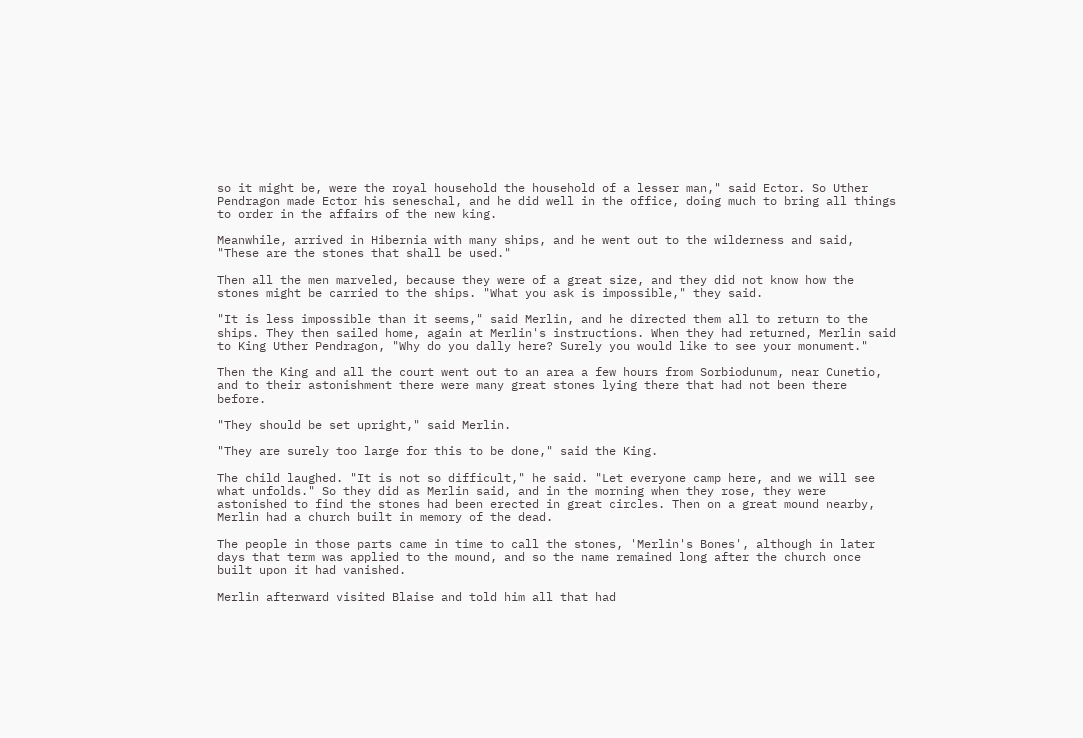so it might be, were the royal household the household of a lesser man," said Ector. So Uther Pendragon made Ector his seneschal, and he did well in the office, doing much to bring all things to order in the affairs of the new king.

Meanwhile, arrived in Hibernia with many ships, and he went out to the wilderness and said, "These are the stones that shall be used."

Then all the men marveled, because they were of a great size, and they did not know how the stones might be carried to the ships. "What you ask is impossible," they said.

"It is less impossible than it seems," said Merlin, and he directed them all to return to the ships. They then sailed home, again at Merlin's instructions. When they had returned, Merlin said to King Uther Pendragon, "Why do you dally here? Surely you would like to see your monument."

Then the King and all the court went out to an area a few hours from Sorbiodunum, near Cunetio, and to their astonishment there were many great stones lying there that had not been there before.

"They should be set upright," said Merlin.

"They are surely too large for this to be done," said the King.

The child laughed. "It is not so difficult," he said. "Let everyone camp here, and we will see what unfolds." So they did as Merlin said, and in the morning when they rose, they were astonished to find the stones had been erected in great circles. Then on a great mound nearby, Merlin had a church built in memory of the dead.

The people in those parts came in time to call the stones, 'Merlin's Bones', although in later days that term was applied to the mound, and so the name remained long after the church once built upon it had vanished.

Merlin afterward visited Blaise and told him all that had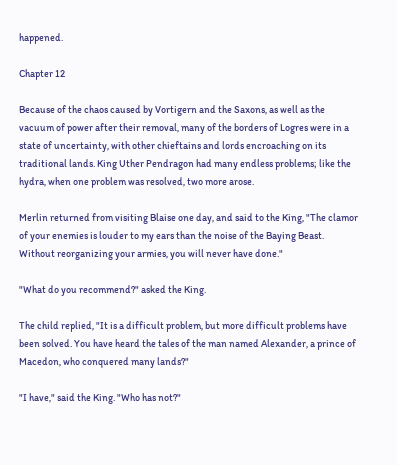happened.

Chapter 12

Because of the chaos caused by Vortigern and the Saxons, as well as the vacuum of power after their removal, many of the borders of Logres were in a state of uncertainty, with other chieftains and lords encroaching on its traditional lands. King Uther Pendragon had many endless problems; like the hydra, when one problem was resolved, two more arose.

Merlin returned from visiting Blaise one day, and said to the King, "The clamor of your enemies is louder to my ears than the noise of the Baying Beast. Without reorganizing your armies, you will never have done."

"What do you recommend?" asked the King.

The child replied, "It is a difficult problem, but more difficult problems have been solved. You have heard the tales of the man named Alexander, a prince of Macedon, who conquered many lands?"

"I have," said the King. "Who has not?"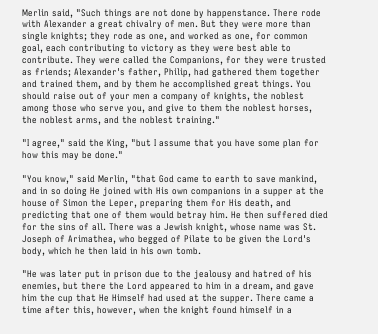Merlin said, "Such things are not done by happenstance. There rode with Alexander a great chivalry of men. But they were more than single knights; they rode as one, and worked as one, for common goal, each contributing to victory as they were best able to contribute. They were called the Companions, for they were trusted as friends; Alexander's father, Philip, had gathered them together and trained them, and by them he accomplished great things. You should raise out of your men a company of knights, the noblest among those who serve you, and give to them the noblest horses, the noblest arms, and the noblest training."

"I agree," said the King, "but I assume that you have some plan for how this may be done."

"You know," said Merlin, "that God came to earth to save mankind, and in so doing He joined with His own companions in a supper at the house of Simon the Leper, preparing them for His death, and predicting that one of them would betray him. He then suffered died for the sins of all. There was a Jewish knight, whose name was St. Joseph of Arimathea, who begged of Pilate to be given the Lord's body, which he then laid in his own tomb.

"He was later put in prison due to the jealousy and hatred of his enemies, but there the Lord appeared to him in a dream, and gave him the cup that He Himself had used at the supper. There came a time after this, however, when the knight found himself in a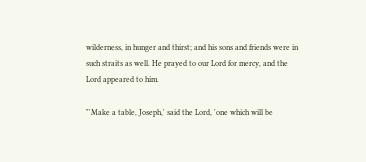wilderness, in hunger and thirst; and his sons and friends were in such straits as well. He prayed to our Lord for mercy, and the Lord appeared to him.

"'Make a table, Joseph,' said the Lord, 'one which will be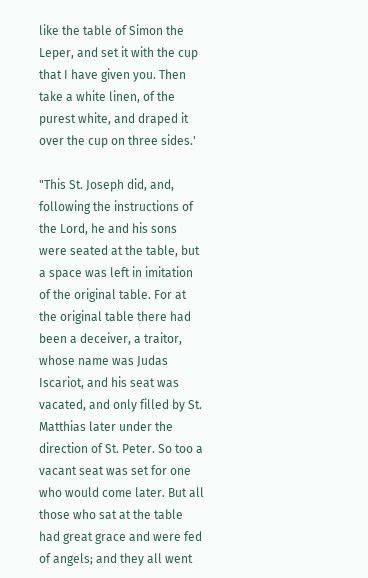like the table of Simon the Leper, and set it with the cup that I have given you. Then take a white linen, of the purest white, and draped it over the cup on three sides.'

"This St. Joseph did, and, following the instructions of the Lord, he and his sons were seated at the table, but a space was left in imitation of the original table. For at the original table there had been a deceiver, a traitor, whose name was Judas Iscariot, and his seat was vacated, and only filled by St. Matthias later under the direction of St. Peter. So too a vacant seat was set for one who would come later. But all those who sat at the table had great grace and were fed of angels; and they all went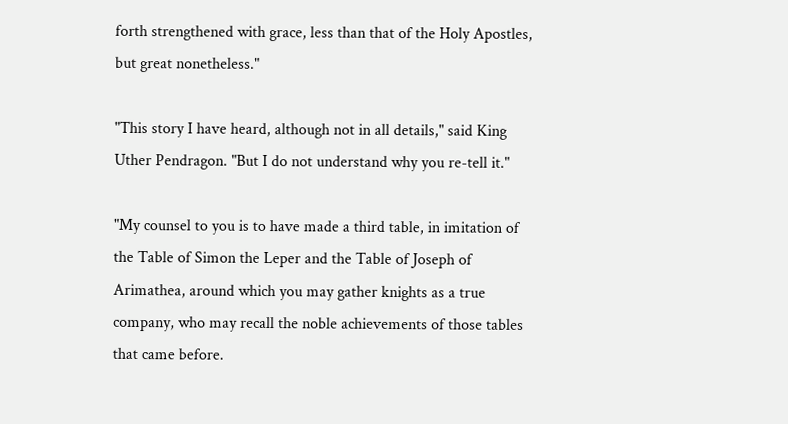forth strengthened with grace, less than that of the Holy Apostles, but great nonetheless."

"This story I have heard, although not in all details," said King Uther Pendragon. "But I do not understand why you re-tell it."

"My counsel to you is to have made a third table, in imitation of the Table of Simon the Leper and the Table of Joseph of Arimathea, around which you may gather knights as a true company, who may recall the noble achievements of those tables that came before.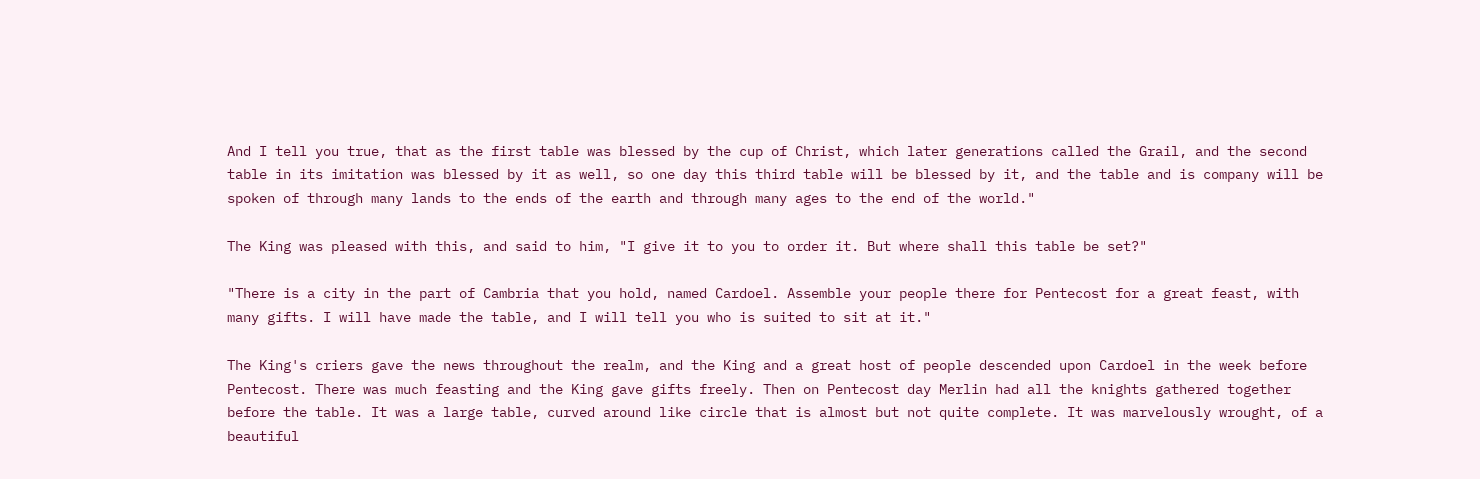And I tell you true, that as the first table was blessed by the cup of Christ, which later generations called the Grail, and the second table in its imitation was blessed by it as well, so one day this third table will be blessed by it, and the table and is company will be spoken of through many lands to the ends of the earth and through many ages to the end of the world."

The King was pleased with this, and said to him, "I give it to you to order it. But where shall this table be set?"

"There is a city in the part of Cambria that you hold, named Cardoel. Assemble your people there for Pentecost for a great feast, with many gifts. I will have made the table, and I will tell you who is suited to sit at it."

The King's criers gave the news throughout the realm, and the King and a great host of people descended upon Cardoel in the week before Pentecost. There was much feasting and the King gave gifts freely. Then on Pentecost day Merlin had all the knights gathered together before the table. It was a large table, curved around like circle that is almost but not quite complete. It was marvelously wrought, of a beautiful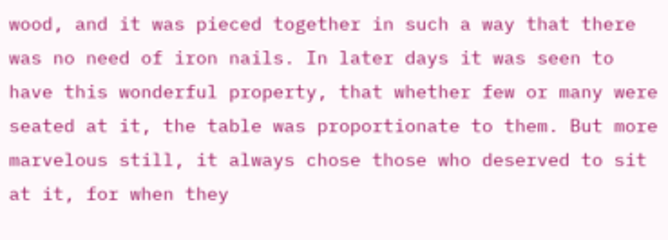wood, and it was pieced together in such a way that there was no need of iron nails. In later days it was seen to have this wonderful property, that whether few or many were seated at it, the table was proportionate to them. But more marvelous still, it always chose those who deserved to sit at it, for when they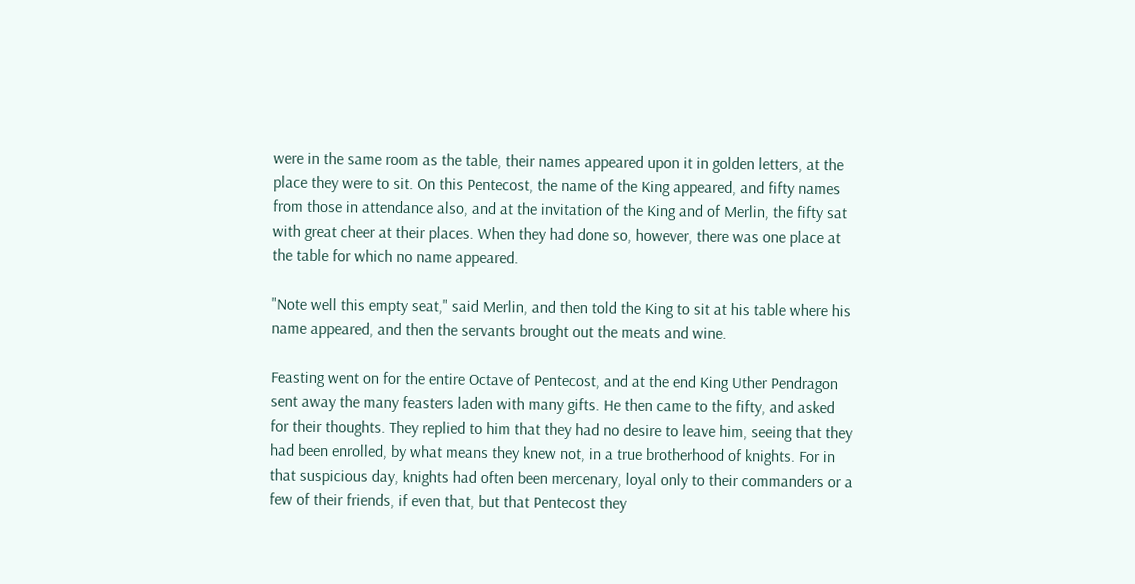were in the same room as the table, their names appeared upon it in golden letters, at the place they were to sit. On this Pentecost, the name of the King appeared, and fifty names from those in attendance also, and at the invitation of the King and of Merlin, the fifty sat with great cheer at their places. When they had done so, however, there was one place at the table for which no name appeared.

"Note well this empty seat," said Merlin, and then told the King to sit at his table where his name appeared, and then the servants brought out the meats and wine.

Feasting went on for the entire Octave of Pentecost, and at the end King Uther Pendragon sent away the many feasters laden with many gifts. He then came to the fifty, and asked for their thoughts. They replied to him that they had no desire to leave him, seeing that they had been enrolled, by what means they knew not, in a true brotherhood of knights. For in that suspicious day, knights had often been mercenary, loyal only to their commanders or a few of their friends, if even that, but that Pentecost they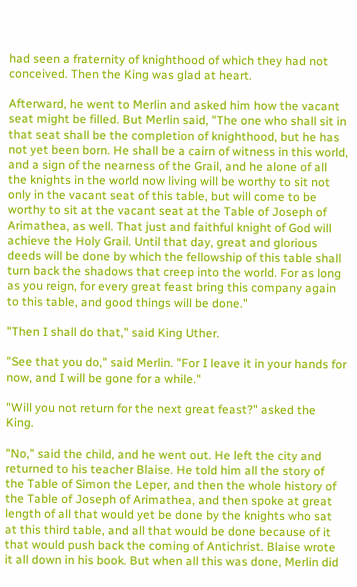had seen a fraternity of knighthood of which they had not conceived. Then the King was glad at heart.

Afterward, he went to Merlin and asked him how the vacant seat might be filled. But Merlin said, "The one who shall sit in that seat shall be the completion of knighthood, but he has not yet been born. He shall be a cairn of witness in this world, and a sign of the nearness of the Grail, and he alone of all the knights in the world now living will be worthy to sit not only in the vacant seat of this table, but will come to be worthy to sit at the vacant seat at the Table of Joseph of Arimathea, as well. That just and faithful knight of God will achieve the Holy Grail. Until that day, great and glorious deeds will be done by which the fellowship of this table shall turn back the shadows that creep into the world. For as long as you reign, for every great feast bring this company again to this table, and good things will be done."

"Then I shall do that," said King Uther.

"See that you do," said Merlin. "For I leave it in your hands for now, and I will be gone for a while."

"Will you not return for the next great feast?" asked the King.

"No," said the child, and he went out. He left the city and returned to his teacher Blaise. He told him all the story of the Table of Simon the Leper, and then the whole history of the Table of Joseph of Arimathea, and then spoke at great length of all that would yet be done by the knights who sat at this third table, and all that would be done because of it that would push back the coming of Antichrist. Blaise wrote it all down in his book. But when all this was done, Merlin did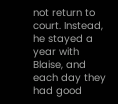not return to court. Instead, he stayed a year with Blaise, and each day they had good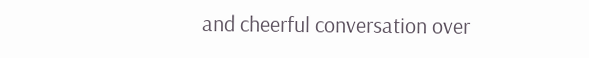and cheerful conversation over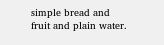simple bread and fruit and plain water.